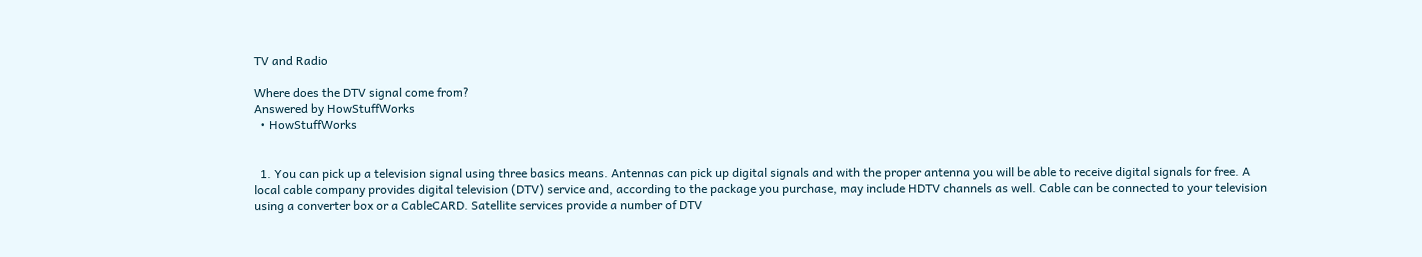TV and Radio

Where does the DTV signal come from?
Answered by HowStuffWorks
  • HowStuffWorks


  1. You can pick up a television signal using three basics means. Antennas can pick up digital signals and with the proper antenna you will be able to receive digital signals for free. A local cable company provides digital television (DTV) service and, according to the package you purchase, may include HDTV channels as well. Cable can be connected to your television using a converter box or a CableCARD. Satellite services provide a number of DTV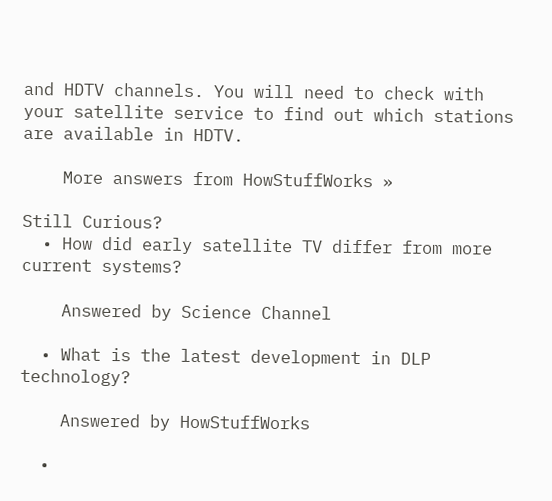and HDTV channels. You will need to check with your satellite service to find out which stations are available in HDTV.

    More answers from HowStuffWorks »

Still Curious?
  • How did early satellite TV differ from more current systems?

    Answered by Science Channel

  • What is the latest development in DLP technology?

    Answered by HowStuffWorks

  •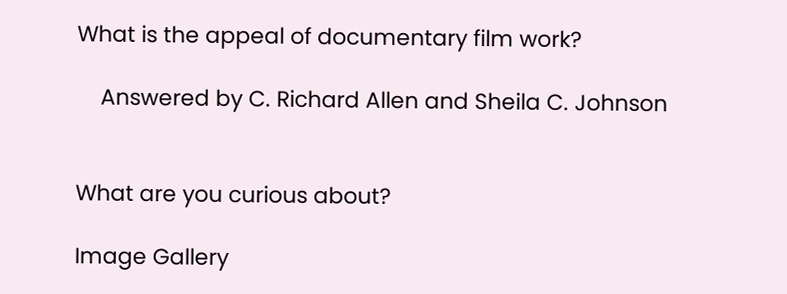What is the appeal of documentary film work?

    Answered by C. Richard Allen and Sheila C. Johnson


What are you curious about?

Image Gallery